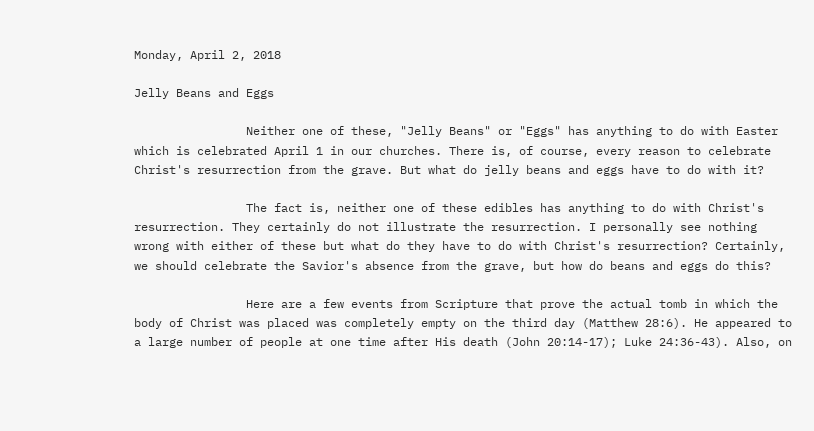Monday, April 2, 2018

Jelly Beans and Eggs

                Neither one of these, "Jelly Beans" or "Eggs" has anything to do with Easter which is celebrated April 1 in our churches. There is, of course, every reason to celebrate Christ's resurrection from the grave. But what do jelly beans and eggs have to do with it?

                The fact is, neither one of these edibles has anything to do with Christ's resurrection. They certainly do not illustrate the resurrection. I personally see nothing wrong with either of these but what do they have to do with Christ's resurrection? Certainly, we should celebrate the Savior's absence from the grave, but how do beans and eggs do this?

                Here are a few events from Scripture that prove the actual tomb in which the body of Christ was placed was completely empty on the third day (Matthew 28:6). He appeared to a large number of people at one time after His death (John 20:14-17); Luke 24:36-43). Also, on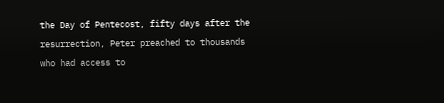the Day of Pentecost, fifty days after the resurrection, Peter preached to thousands who had access to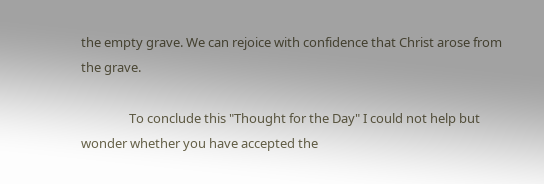the empty grave. We can rejoice with confidence that Christ arose from the grave.

                To conclude this "Thought for the Day" I could not help but wonder whether you have accepted the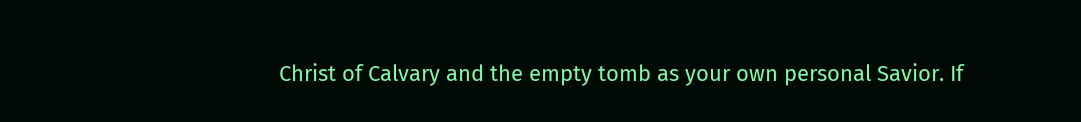Christ of Calvary and the empty tomb as your own personal Savior. If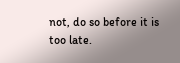not, do so before it is too late.